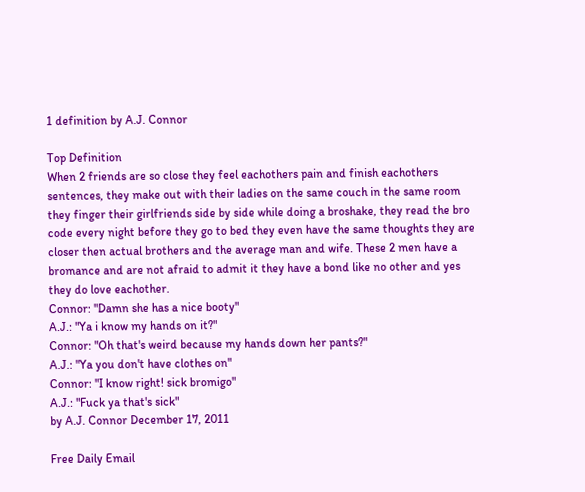1 definition by A.J. Connor

Top Definition
When 2 friends are so close they feel eachothers pain and finish eachothers sentences, they make out with their ladies on the same couch in the same room they finger their girlfriends side by side while doing a broshake, they read the bro code every night before they go to bed they even have the same thoughts they are closer then actual brothers and the average man and wife. These 2 men have a bromance and are not afraid to admit it they have a bond like no other and yes they do love eachother.
Connor: "Damn she has a nice booty"
A.J.: "Ya i know my hands on it?"
Connor: "Oh that's weird because my hands down her pants?"
A.J.: "Ya you don't have clothes on"
Connor: "I know right! sick bromigo"
A.J.: "Fuck ya that's sick"
by A.J. Connor December 17, 2011

Free Daily Email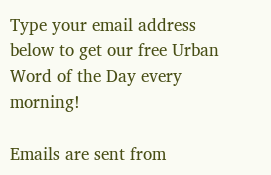Type your email address below to get our free Urban Word of the Day every morning!

Emails are sent from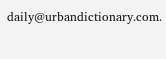daily@urbandictionary.com.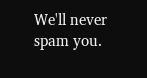We'll never spam you.